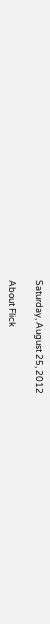Saturday, August 25, 2012

About Flick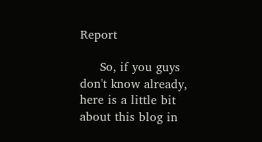Report

     So, if you guys don't know already, here is a little bit about this blog in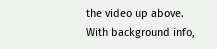the video up above. With background info,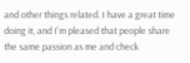and other things related. I have a great time doing it, and I'm pleased that people share the same passion as me and check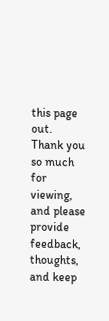this page out. Thank you so much for viewing, and please provide feedback, thoughts, and keep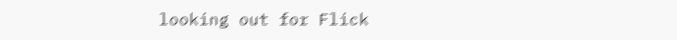looking out for Flick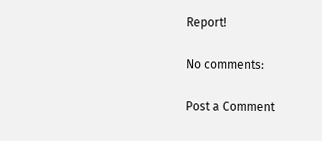Report!

No comments:

Post a Comment